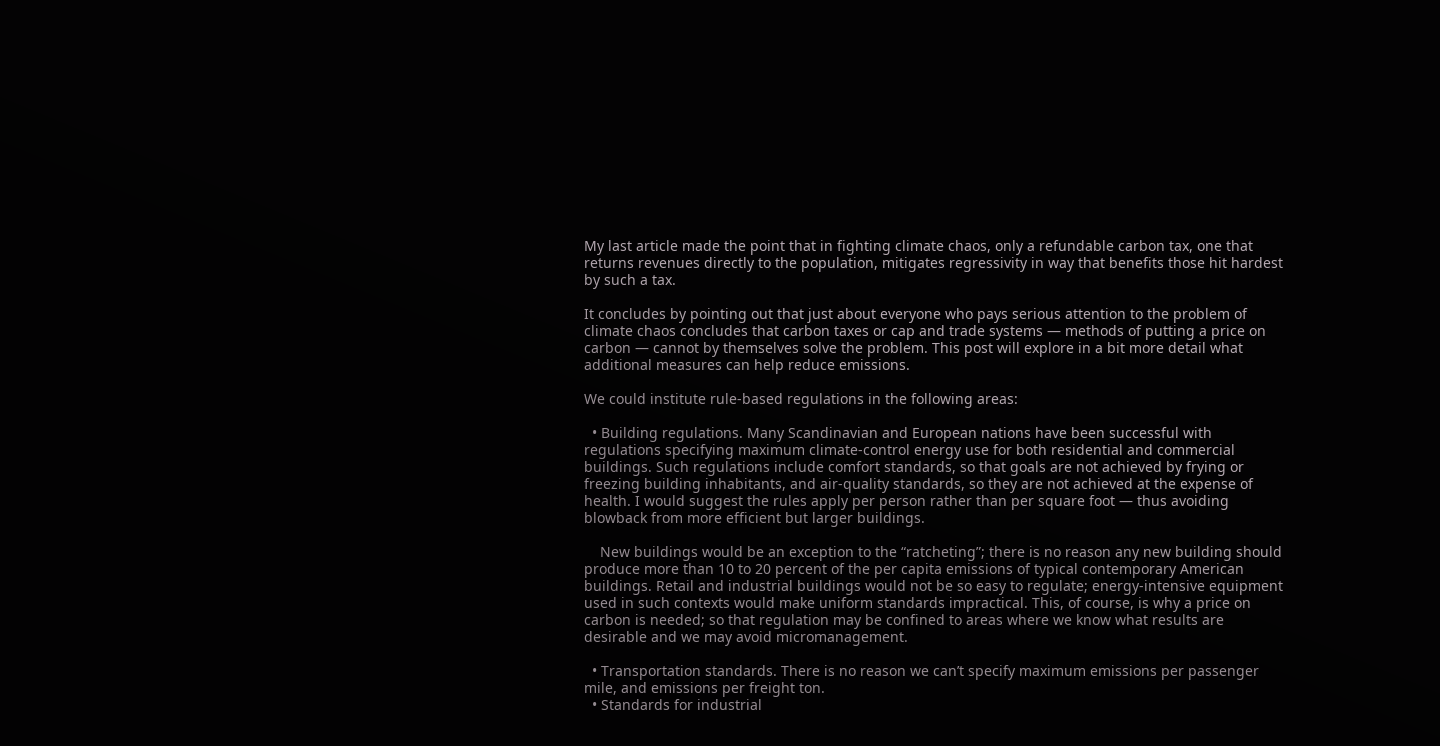My last article made the point that in fighting climate chaos, only a refundable carbon tax, one that returns revenues directly to the population, mitigates regressivity in way that benefits those hit hardest by such a tax.

It concludes by pointing out that just about everyone who pays serious attention to the problem of climate chaos concludes that carbon taxes or cap and trade systems — methods of putting a price on carbon — cannot by themselves solve the problem. This post will explore in a bit more detail what additional measures can help reduce emissions.

We could institute rule-based regulations in the following areas:

  • Building regulations. Many Scandinavian and European nations have been successful with regulations specifying maximum climate-control energy use for both residential and commercial buildings. Such regulations include comfort standards, so that goals are not achieved by frying or freezing building inhabitants, and air-quality standards, so they are not achieved at the expense of health. I would suggest the rules apply per person rather than per square foot — thus avoiding blowback from more efficient but larger buildings.

    New buildings would be an exception to the “ratcheting”; there is no reason any new building should produce more than 10 to 20 percent of the per capita emissions of typical contemporary American buildings. Retail and industrial buildings would not be so easy to regulate; energy-intensive equipment used in such contexts would make uniform standards impractical. This, of course, is why a price on carbon is needed; so that regulation may be confined to areas where we know what results are desirable and we may avoid micromanagement.

  • Transportation standards. There is no reason we can’t specify maximum emissions per passenger mile, and emissions per freight ton.
  • Standards for industrial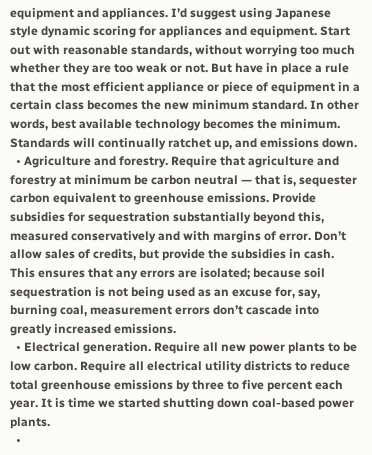equipment and appliances. I’d suggest using Japanese style dynamic scoring for appliances and equipment. Start out with reasonable standards, without worrying too much whether they are too weak or not. But have in place a rule that the most efficient appliance or piece of equipment in a certain class becomes the new minimum standard. In other words, best available technology becomes the minimum. Standards will continually ratchet up, and emissions down.
  • Agriculture and forestry. Require that agriculture and forestry at minimum be carbon neutral — that is, sequester carbon equivalent to greenhouse emissions. Provide subsidies for sequestration substantially beyond this, measured conservatively and with margins of error. Don’t allow sales of credits, but provide the subsidies in cash. This ensures that any errors are isolated; because soil sequestration is not being used as an excuse for, say, burning coal, measurement errors don’t cascade into greatly increased emissions.
  • Electrical generation. Require all new power plants to be low carbon. Require all electrical utility districts to reduce total greenhouse emissions by three to five percent each year. It is time we started shutting down coal-based power plants.
  •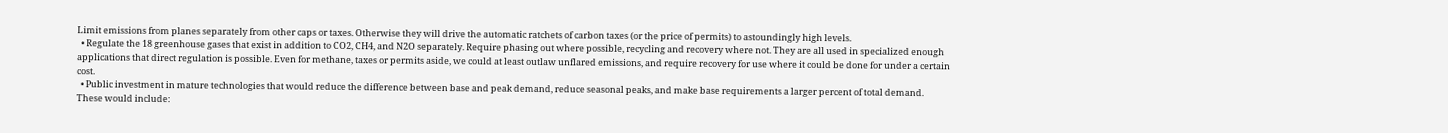Limit emissions from planes separately from other caps or taxes. Otherwise they will drive the automatic ratchets of carbon taxes (or the price of permits) to astoundingly high levels.
  • Regulate the 18 greenhouse gases that exist in addition to CO2, CH4, and N2O separately. Require phasing out where possible, recycling and recovery where not. They are all used in specialized enough applications that direct regulation is possible. Even for methane, taxes or permits aside, we could at least outlaw unflared emissions, and require recovery for use where it could be done for under a certain cost.
  • Public investment in mature technologies that would reduce the difference between base and peak demand, reduce seasonal peaks, and make base requirements a larger percent of total demand. These would include: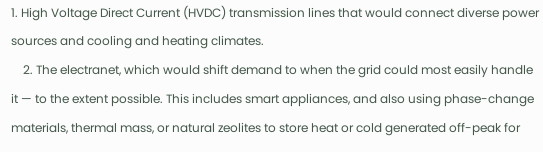1. High Voltage Direct Current (HVDC) transmission lines that would connect diverse power sources and cooling and heating climates.
    2. The electranet, which would shift demand to when the grid could most easily handle it — to the extent possible. This includes smart appliances, and also using phase-change materials, thermal mass, or natural zeolites to store heat or cold generated off-peak for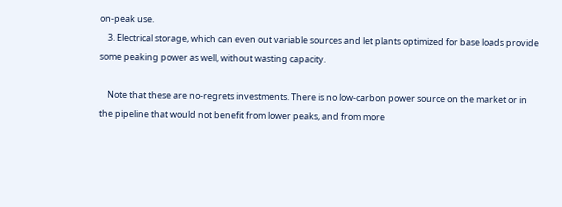on-peak use.
    3. Electrical storage, which can even out variable sources and let plants optimized for base loads provide some peaking power as well, without wasting capacity.

    Note that these are no-regrets investments. There is no low-carbon power source on the market or in the pipeline that would not benefit from lower peaks, and from more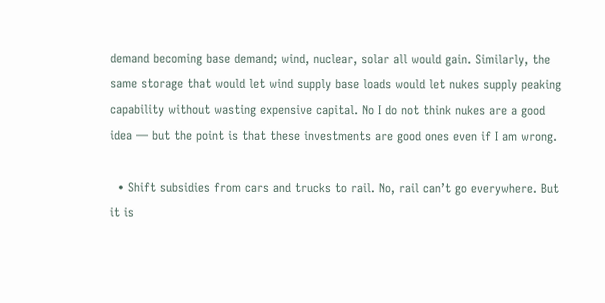demand becoming base demand; wind, nuclear, solar all would gain. Similarly, the same storage that would let wind supply base loads would let nukes supply peaking capability without wasting expensive capital. No I do not think nukes are a good idea — but the point is that these investments are good ones even if I am wrong.

  • Shift subsidies from cars and trucks to rail. No, rail can’t go everywhere. But it is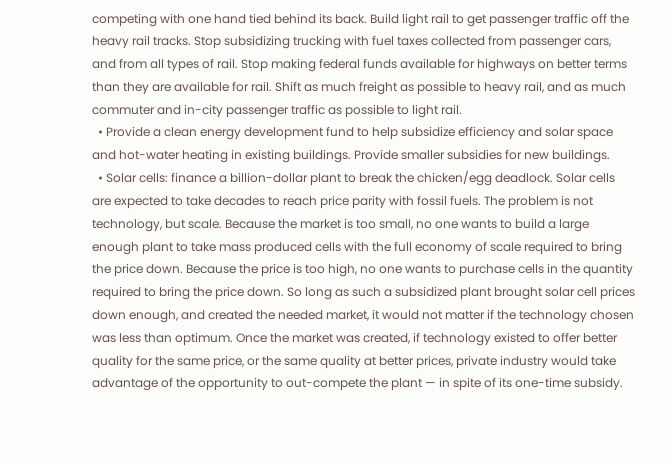competing with one hand tied behind its back. Build light rail to get passenger traffic off the heavy rail tracks. Stop subsidizing trucking with fuel taxes collected from passenger cars, and from all types of rail. Stop making federal funds available for highways on better terms than they are available for rail. Shift as much freight as possible to heavy rail, and as much commuter and in-city passenger traffic as possible to light rail.
  • Provide a clean energy development fund to help subsidize efficiency and solar space and hot-water heating in existing buildings. Provide smaller subsidies for new buildings.
  • Solar cells: finance a billion-dollar plant to break the chicken/egg deadlock. Solar cells are expected to take decades to reach price parity with fossil fuels. The problem is not technology, but scale. Because the market is too small, no one wants to build a large enough plant to take mass produced cells with the full economy of scale required to bring the price down. Because the price is too high, no one wants to purchase cells in the quantity required to bring the price down. So long as such a subsidized plant brought solar cell prices down enough, and created the needed market, it would not matter if the technology chosen was less than optimum. Once the market was created, if technology existed to offer better quality for the same price, or the same quality at better prices, private industry would take advantage of the opportunity to out-compete the plant — in spite of its one-time subsidy.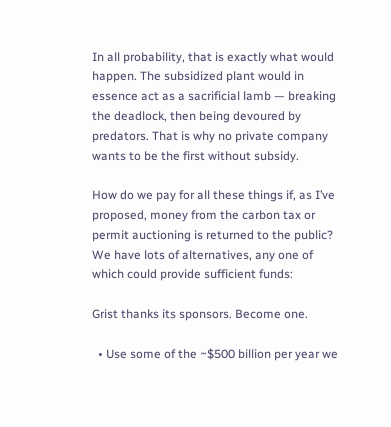In all probability, that is exactly what would happen. The subsidized plant would in essence act as a sacrificial lamb — breaking the deadlock, then being devoured by predators. That is why no private company wants to be the first without subsidy.

How do we pay for all these things if, as I’ve proposed, money from the carbon tax or permit auctioning is returned to the public? We have lots of alternatives, any one of which could provide sufficient funds:

Grist thanks its sponsors. Become one.

  • Use some of the ~$500 billion per year we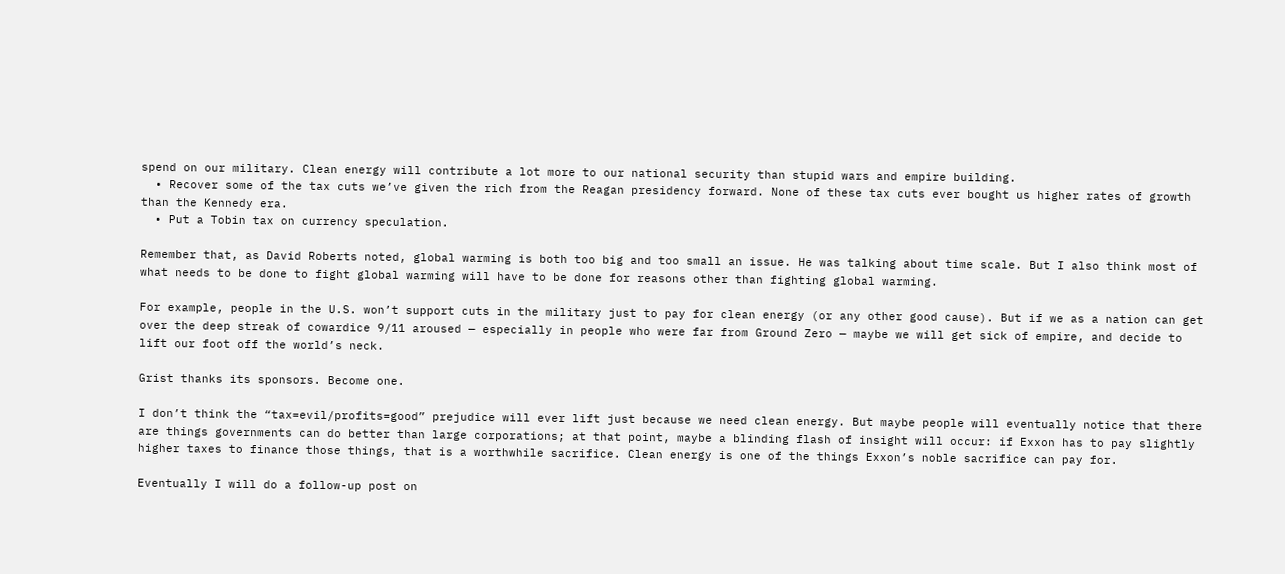spend on our military. Clean energy will contribute a lot more to our national security than stupid wars and empire building.
  • Recover some of the tax cuts we’ve given the rich from the Reagan presidency forward. None of these tax cuts ever bought us higher rates of growth than the Kennedy era.
  • Put a Tobin tax on currency speculation.

Remember that, as David Roberts noted, global warming is both too big and too small an issue. He was talking about time scale. But I also think most of what needs to be done to fight global warming will have to be done for reasons other than fighting global warming.

For example, people in the U.S. won’t support cuts in the military just to pay for clean energy (or any other good cause). But if we as a nation can get over the deep streak of cowardice 9/11 aroused — especially in people who were far from Ground Zero — maybe we will get sick of empire, and decide to lift our foot off the world’s neck.

Grist thanks its sponsors. Become one.

I don’t think the “tax=evil/profits=good” prejudice will ever lift just because we need clean energy. But maybe people will eventually notice that there are things governments can do better than large corporations; at that point, maybe a blinding flash of insight will occur: if Exxon has to pay slightly higher taxes to finance those things, that is a worthwhile sacrifice. Clean energy is one of the things Exxon’s noble sacrifice can pay for.

Eventually I will do a follow-up post on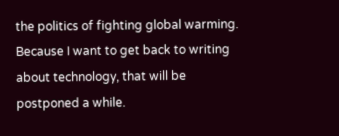the politics of fighting global warming. Because I want to get back to writing about technology, that will be postponed a while.